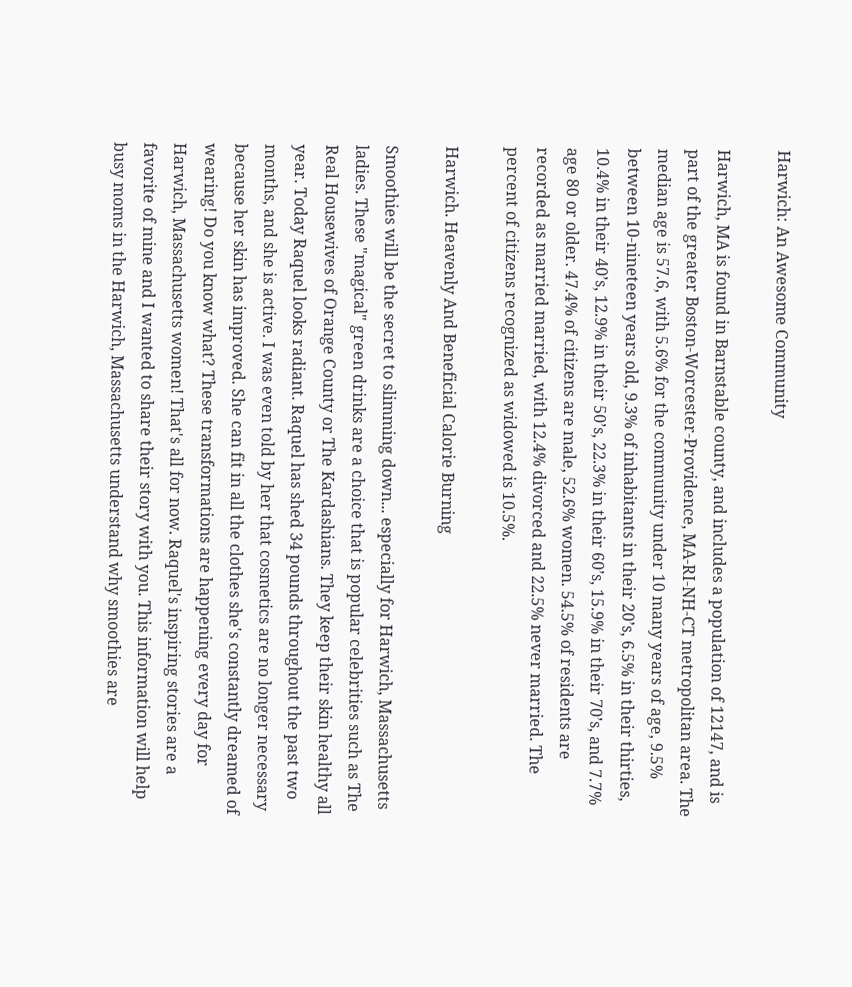Harwich: An Awesome Community

Harwich, MA is found in Barnstable county, and includes a population of 12147, and is part of the greater Boston-Worcester-Providence, MA-RI-NH-CT metropolitan area. The median age is 57.6, with 5.6% for the community under 10 many years of age, 9.5% between 10-nineteen years old, 9.3% of inhabitants in their 20’s, 6.5% in their thirties, 10.4% in their 40’s, 12.9% in their 50’s, 22.3% in their 60’s, 15.9% in their 70’s, and 7.7% age 80 or older. 47.4% of citizens are male, 52.6% women. 54.5% of residents are recorded as married married, with 12.4% divorced and 22.5% never married. The percent of citizens recognized as widowed is 10.5%.

Harwich. Heavenly And Beneficial Calorie Burning

Smoothies will be the secret to slimming down... especially for Harwich, Massachusetts ladies. These "magical" green drinks are a choice that is popular celebrities such as The Real Housewives of Orange County or The Kardashians. They keep their skin healthy all year. Today Raquel looks radiant. Raquel has shed 34 pounds throughout the past two months, and she is active. I was even told by her that cosmetics are no longer necessary because her skin has improved. She can fit in all the clothes she's constantly dreamed of wearing! Do you know what? These transformations are happening every day for Harwich, Massachusetts women! That's all for now. Raquel's inspiring stories are a favorite of mine and I wanted to share their story with you. This information will help busy moms in the Harwich, Massachusetts understand why smoothies are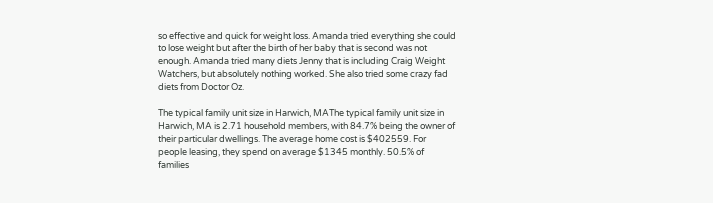so effective and quick for weight loss. Amanda tried everything she could to lose weight but after the birth of her baby that is second was not enough. Amanda tried many diets Jenny that is including Craig Weight Watchers, but absolutely nothing worked. She also tried some crazy fad diets from Doctor Oz.

The typical family unit size in Harwich, MAThe typical family unit size in Harwich, MA is 2.71 household members, with 84.7% being the owner of their particular dwellings. The average home cost is $402559. For people leasing, they spend on average $1345 monthly. 50.5% of families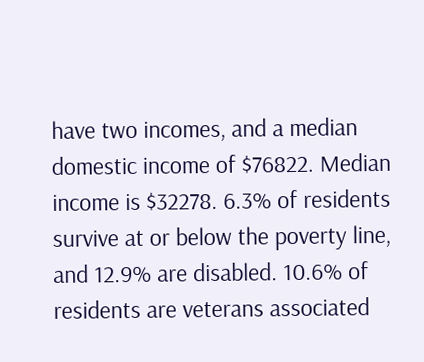have two incomes, and a median domestic income of $76822. Median income is $32278. 6.3% of residents survive at or below the poverty line, and 12.9% are disabled. 10.6% of residents are veterans associated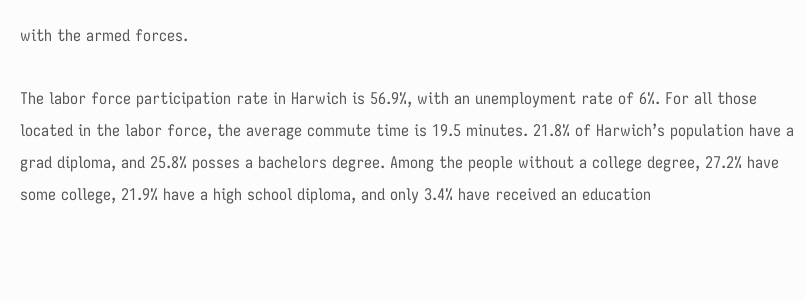with the armed forces.

The labor force participation rate in Harwich is 56.9%, with an unemployment rate of 6%. For all those located in the labor force, the average commute time is 19.5 minutes. 21.8% of Harwich’s population have a grad diploma, and 25.8% posses a bachelors degree. Among the people without a college degree, 27.2% have some college, 21.9% have a high school diploma, and only 3.4% have received an education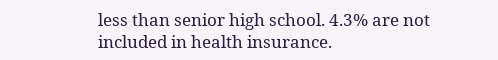less than senior high school. 4.3% are not included in health insurance.